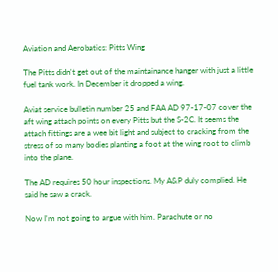Aviation and Aerobatics: Pitts Wing

The Pitts didn't get out of the maintainance hanger with just a little fuel tank work. In December it dropped a wing.

Aviat service bulletin number 25 and FAA AD 97-17-07 cover the aft wing attach points on every Pitts but the S-2C. It seems the attach fittings are a wee bit light and subject to cracking from the stress of so many bodies planting a foot at the wing root to climb into the plane.

The AD requires 50 hour inspections. My A&P duly complied. He said he saw a crack.

Now I'm not going to argue with him. Parachute or no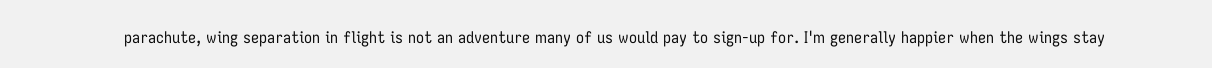parachute, wing separation in flight is not an adventure many of us would pay to sign-up for. I'm generally happier when the wings stay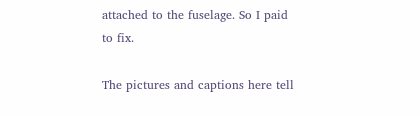attached to the fuselage. So I paid to fix.

The pictures and captions here tell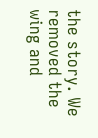the story. We removed the wing and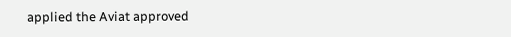applied the Aviat approved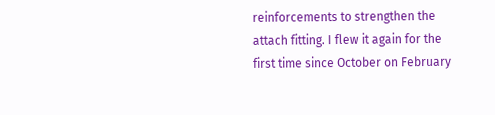reinforcements to strengthen the attach fitting. I flew it again for the first time since October on February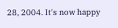28, 2004. It's now happy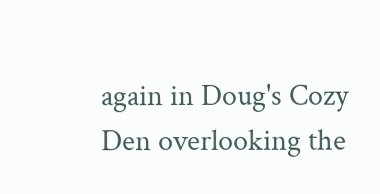again in Doug's Cozy Den overlooking the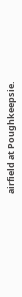airfield at Poughkeepsie.